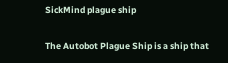SickMind plague ship

The Autobot Plague Ship is a ship that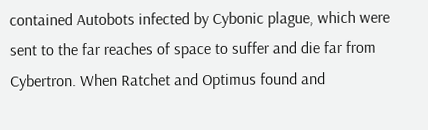contained Autobots infected by Cybonic plague, which were sent to the far reaches of space to suffer and die far from Cybertron. When Ratchet and Optimus found and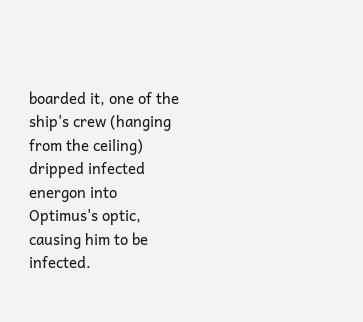boarded it, one of the ship's crew (hanging from the ceiling) dripped infected energon into Optimus's optic, causing him to be infected.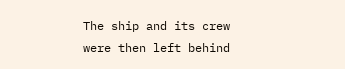The ship and its crew were then left behind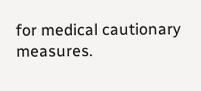for medical cautionary measures.